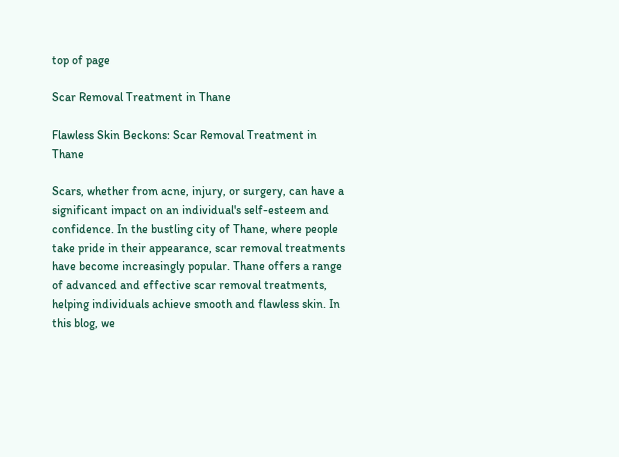top of page

Scar Removal Treatment in Thane

Flawless Skin Beckons: Scar Removal Treatment in Thane

Scars, whether from acne, injury, or surgery, can have a significant impact on an individual's self-esteem and confidence. In the bustling city of Thane, where people take pride in their appearance, scar removal treatments have become increasingly popular. Thane offers a range of advanced and effective scar removal treatments, helping individuals achieve smooth and flawless skin. In this blog, we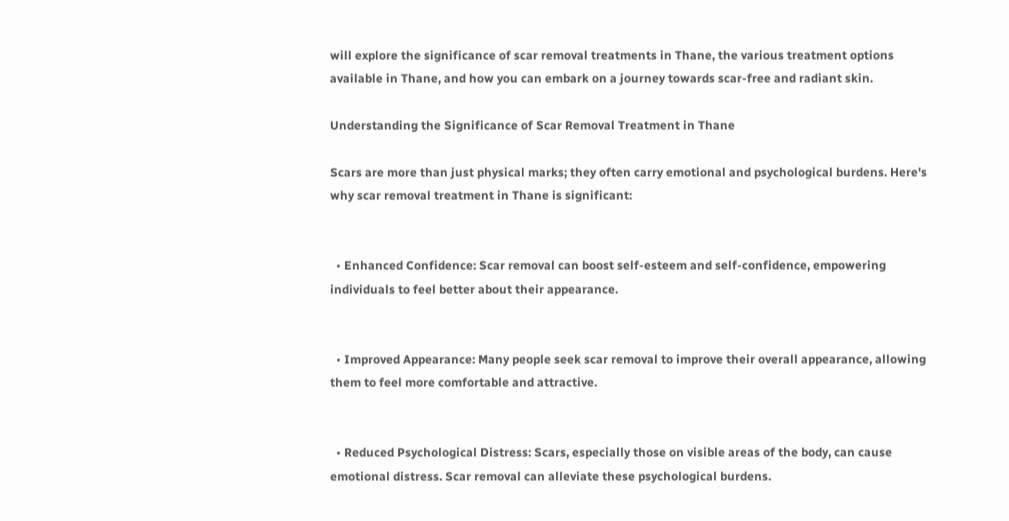will explore the significance of scar removal treatments in Thane, the various treatment options available in Thane, and how you can embark on a journey towards scar-free and radiant skin.

Understanding the Significance of Scar Removal Treatment in Thane

Scars are more than just physical marks; they often carry emotional and psychological burdens. Here's why scar removal treatment in Thane is significant:


  • Enhanced Confidence: Scar removal can boost self-esteem and self-confidence, empowering individuals to feel better about their appearance.


  • Improved Appearance: Many people seek scar removal to improve their overall appearance, allowing them to feel more comfortable and attractive.


  • Reduced Psychological Distress: Scars, especially those on visible areas of the body, can cause emotional distress. Scar removal can alleviate these psychological burdens.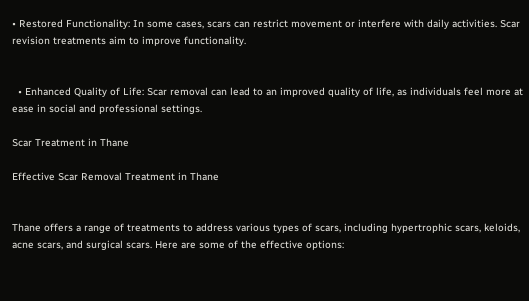• Restored Functionality: In some cases, scars can restrict movement or interfere with daily activities. Scar revision treatments aim to improve functionality.


  • Enhanced Quality of Life: Scar removal can lead to an improved quality of life, as individuals feel more at ease in social and professional settings.

Scar Treatment in Thane

Effective Scar Removal Treatment in Thane


Thane offers a range of treatments to address various types of scars, including hypertrophic scars, keloids, acne scars, and surgical scars. Here are some of the effective options: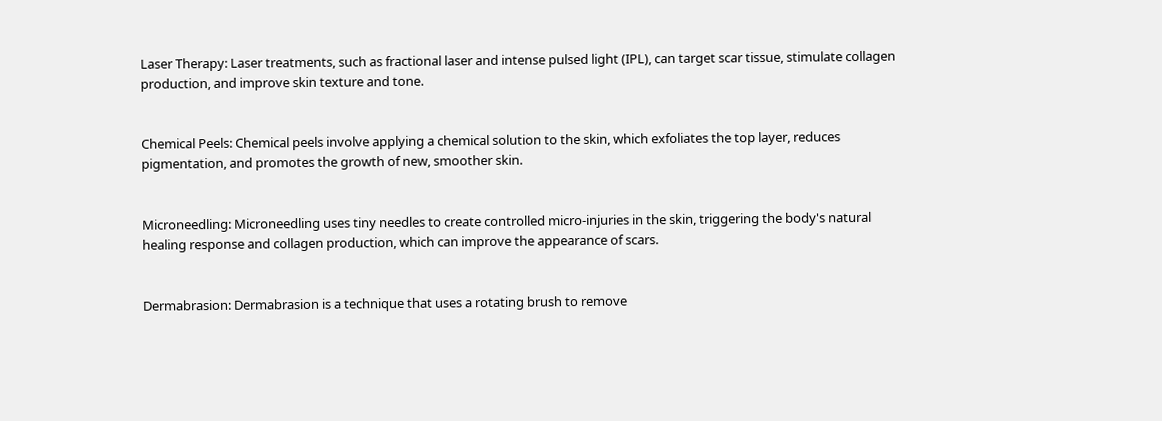Laser Therapy: Laser treatments, such as fractional laser and intense pulsed light (IPL), can target scar tissue, stimulate collagen production, and improve skin texture and tone.


Chemical Peels: Chemical peels involve applying a chemical solution to the skin, which exfoliates the top layer, reduces pigmentation, and promotes the growth of new, smoother skin.


Microneedling: Microneedling uses tiny needles to create controlled micro-injuries in the skin, triggering the body's natural healing response and collagen production, which can improve the appearance of scars.


Dermabrasion: Dermabrasion is a technique that uses a rotating brush to remove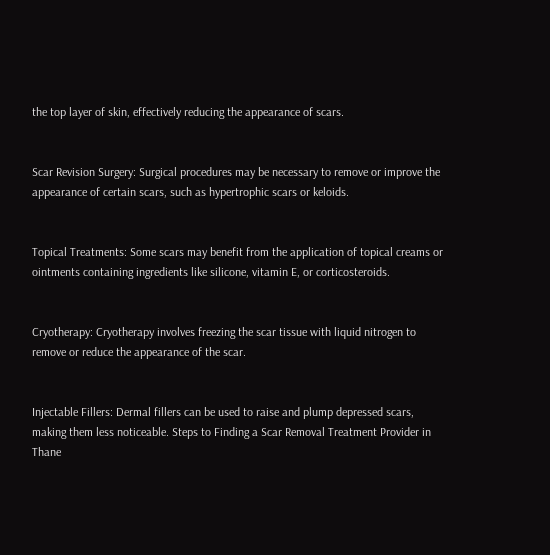the top layer of skin, effectively reducing the appearance of scars.


Scar Revision Surgery: Surgical procedures may be necessary to remove or improve the appearance of certain scars, such as hypertrophic scars or keloids.


Topical Treatments: Some scars may benefit from the application of topical creams or ointments containing ingredients like silicone, vitamin E, or corticosteroids.


Cryotherapy: Cryotherapy involves freezing the scar tissue with liquid nitrogen to remove or reduce the appearance of the scar.


Injectable Fillers: Dermal fillers can be used to raise and plump depressed scars, making them less noticeable. Steps to Finding a Scar Removal Treatment Provider in Thane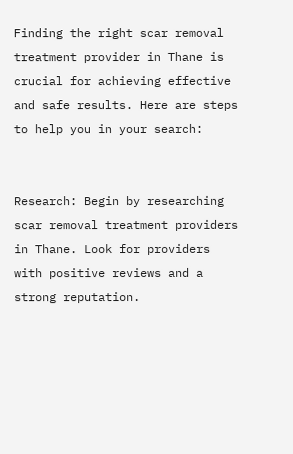Finding the right scar removal treatment provider in Thane is crucial for achieving effective and safe results. Here are steps to help you in your search:


Research: Begin by researching scar removal treatment providers in Thane. Look for providers with positive reviews and a strong reputation.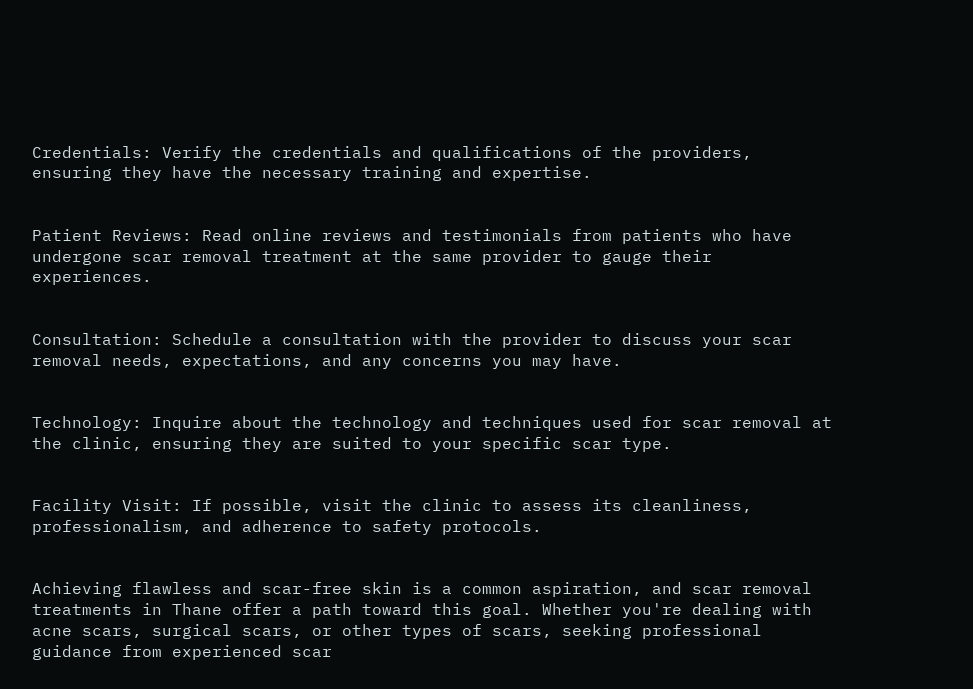Credentials: Verify the credentials and qualifications of the providers, ensuring they have the necessary training and expertise.


Patient Reviews: Read online reviews and testimonials from patients who have undergone scar removal treatment at the same provider to gauge their experiences.


Consultation: Schedule a consultation with the provider to discuss your scar removal needs, expectations, and any concerns you may have.


Technology: Inquire about the technology and techniques used for scar removal at the clinic, ensuring they are suited to your specific scar type.


Facility Visit: If possible, visit the clinic to assess its cleanliness, professionalism, and adherence to safety protocols.


Achieving flawless and scar-free skin is a common aspiration, and scar removal treatments in Thane offer a path toward this goal. Whether you're dealing with acne scars, surgical scars, or other types of scars, seeking professional guidance from experienced scar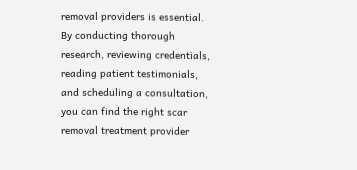removal providers is essential. By conducting thorough research, reviewing credentials, reading patient testimonials, and scheduling a consultation, you can find the right scar removal treatment provider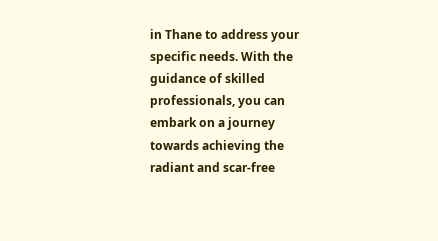in Thane to address your specific needs. With the guidance of skilled professionals, you can embark on a journey towards achieving the radiant and scar-free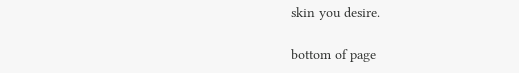skin you desire.

bottom of page